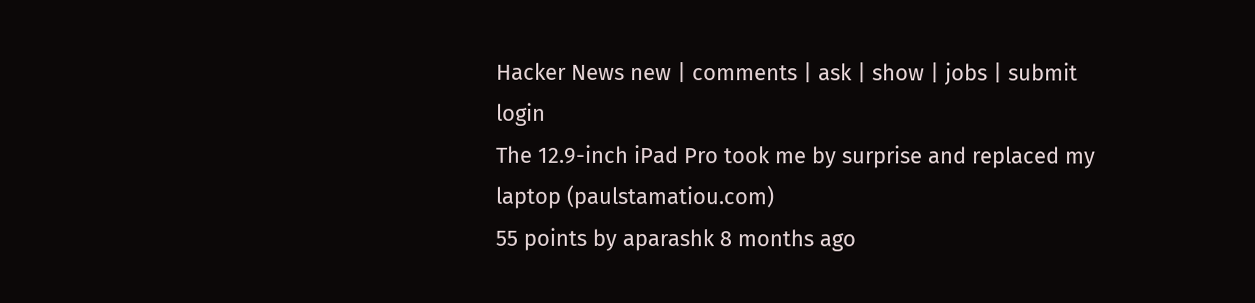Hacker News new | comments | ask | show | jobs | submit login
The 12.9-inch iPad Pro took me by surprise and replaced my laptop (paulstamatiou.com)
55 points by aparashk 8 months ago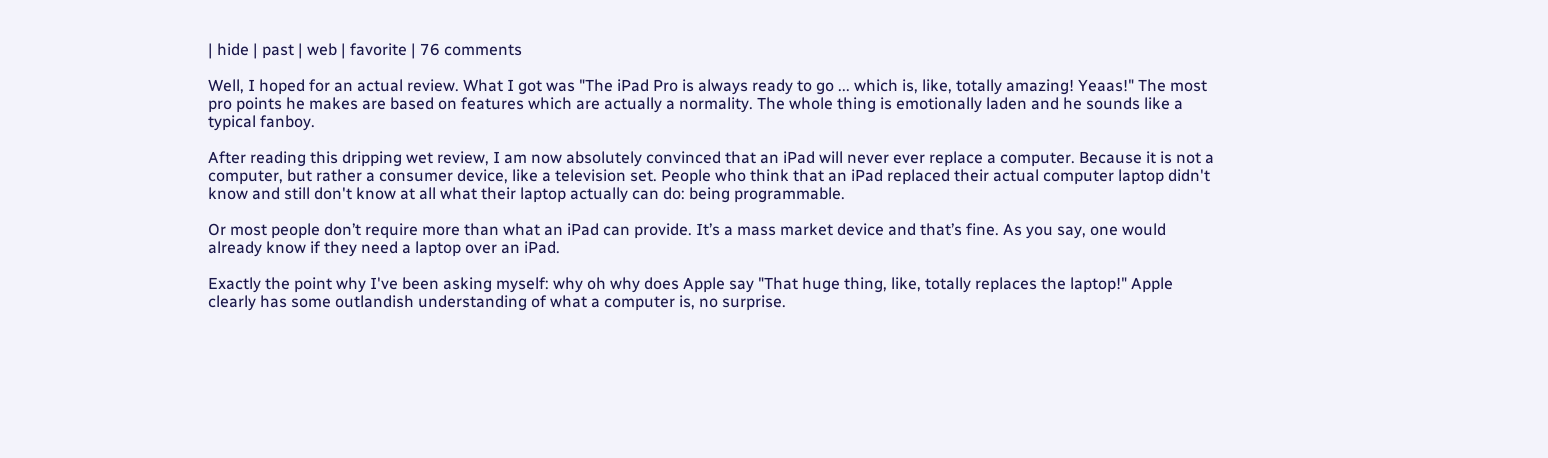| hide | past | web | favorite | 76 comments

Well, I hoped for an actual review. What I got was "The iPad Pro is always ready to go ... which is, like, totally amazing! Yeaas!" The most pro points he makes are based on features which are actually a normality. The whole thing is emotionally laden and he sounds like a typical fanboy.

After reading this dripping wet review, I am now absolutely convinced that an iPad will never ever replace a computer. Because it is not a computer, but rather a consumer device, like a television set. People who think that an iPad replaced their actual computer laptop didn't know and still don't know at all what their laptop actually can do: being programmable.

Or most people don’t require more than what an iPad can provide. It’s a mass market device and that’s fine. As you say, one would already know if they need a laptop over an iPad.

Exactly the point why I've been asking myself: why oh why does Apple say "That huge thing, like, totally replaces the laptop!" Apple clearly has some outlandish understanding of what a computer is, no surprise.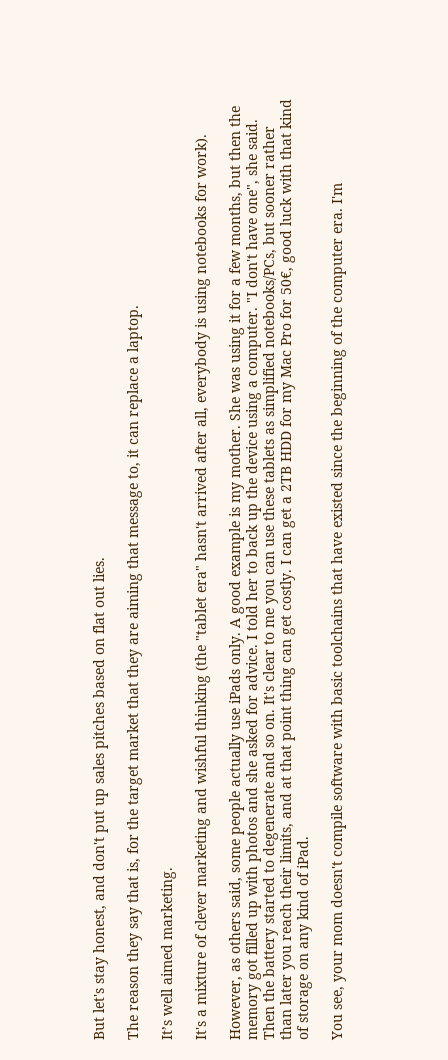But let's stay honest, and don't put up sales pitches based on flat out lies.

The reason they say that is, for the target market that they are aiming that message to, it can replace a laptop.

It’s well aimed marketing.

It's a mixture of clever marketing and wishful thinking (the "tablet era" hasn't arrived after all, everybody is using notebooks for work).

However, as others said, some people actually use iPads only. A good example is my mother. She was using it for a few months, but then the memory got filled up with photos and she asked for advice. I told her to back up the device using a computer. "I don't have one", she said. Then the battery started to degenerate and so on. It's clear to me you can use these tablets as simplified notebooks/PCs, but sooner rather than later you reach their limits, and at that point thing can get costly. I can get a 2TB HDD for my Mac Pro for 50€, good luck with that kind of storage on any kind of iPad.

You see, your mom doesn't compile software with basic toolchains that have existed since the beginning of the computer era. I'm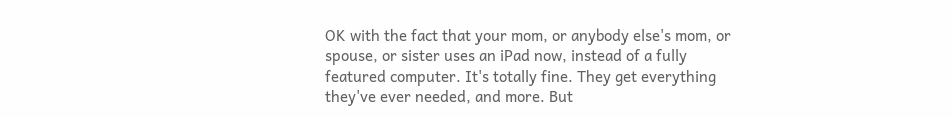OK with the fact that your mom, or anybody else's mom, or spouse, or sister uses an iPad now, instead of a fully featured computer. It's totally fine. They get everything they've ever needed, and more. But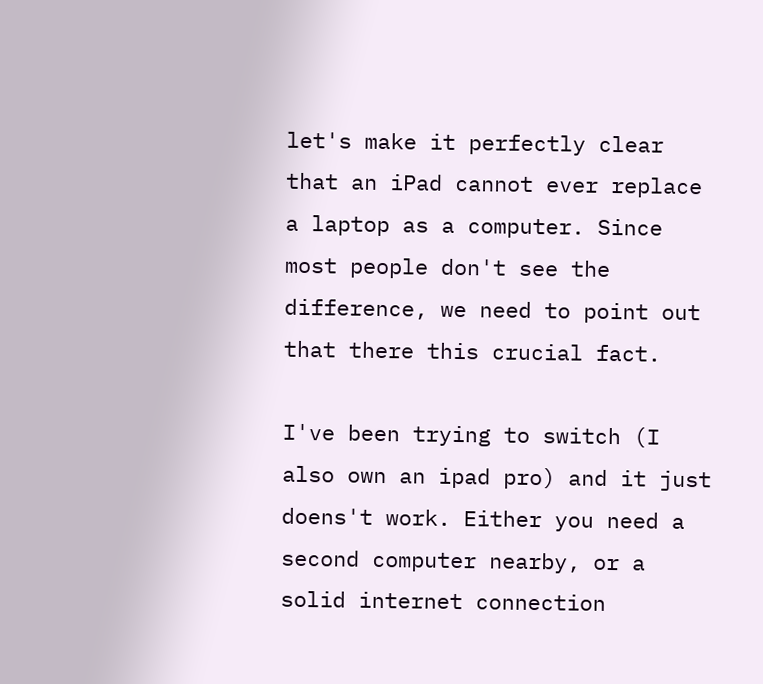let's make it perfectly clear that an iPad cannot ever replace a laptop as a computer. Since most people don't see the difference, we need to point out that there this crucial fact.

I've been trying to switch (I also own an ipad pro) and it just doens't work. Either you need a second computer nearby, or a solid internet connection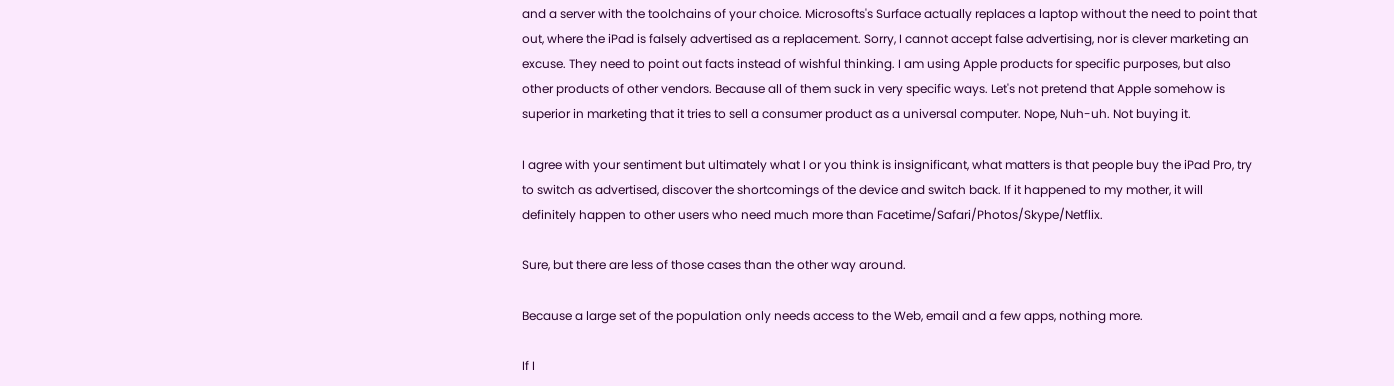and a server with the toolchains of your choice. Microsofts's Surface actually replaces a laptop without the need to point that out, where the iPad is falsely advertised as a replacement. Sorry, I cannot accept false advertising, nor is clever marketing an excuse. They need to point out facts instead of wishful thinking. I am using Apple products for specific purposes, but also other products of other vendors. Because all of them suck in very specific ways. Let's not pretend that Apple somehow is superior in marketing that it tries to sell a consumer product as a universal computer. Nope, Nuh-uh. Not buying it.

I agree with your sentiment but ultimately what I or you think is insignificant, what matters is that people buy the iPad Pro, try to switch as advertised, discover the shortcomings of the device and switch back. If it happened to my mother, it will definitely happen to other users who need much more than Facetime/Safari/Photos/Skype/Netflix.

Sure, but there are less of those cases than the other way around.

Because a large set of the population only needs access to the Web, email and a few apps, nothing more.

If I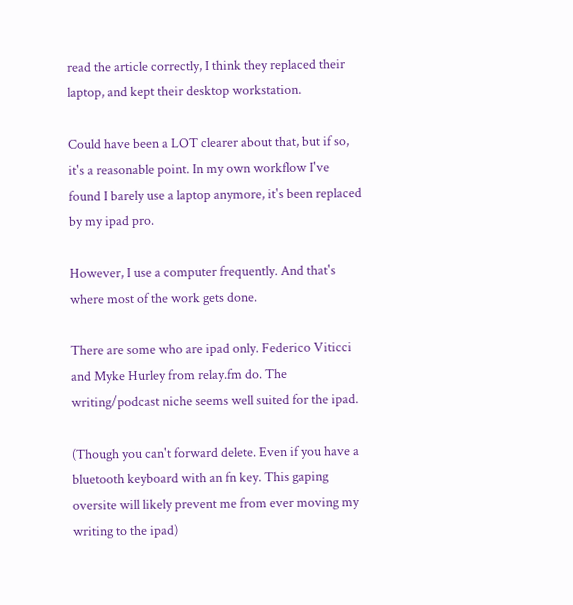read the article correctly, I think they replaced their laptop, and kept their desktop workstation.

Could have been a LOT clearer about that, but if so, it's a reasonable point. In my own workflow I've found I barely use a laptop anymore, it's been replaced by my ipad pro.

However, I use a computer frequently. And that's where most of the work gets done.

There are some who are ipad only. Federico Viticci and Myke Hurley from relay.fm do. The writing/podcast niche seems well suited for the ipad.

(Though you can't forward delete. Even if you have a bluetooth keyboard with an fn key. This gaping oversite will likely prevent me from ever moving my writing to the ipad)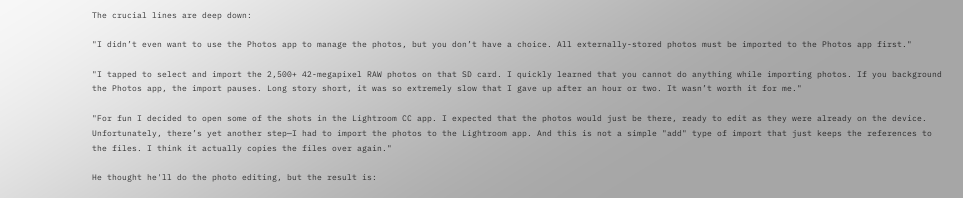The crucial lines are deep down:

"I didn’t even want to use the Photos app to manage the photos, but you don’t have a choice. All externally-stored photos must be imported to the Photos app first."

"I tapped to select and import the 2,500+ 42-megapixel RAW photos on that SD card. I quickly learned that you cannot do anything while importing photos. If you background the Photos app, the import pauses. Long story short, it was so extremely slow that I gave up after an hour or two. It wasn’t worth it for me."

"For fun I decided to open some of the shots in the Lightroom CC app. I expected that the photos would just be there, ready to edit as they were already on the device. Unfortunately, there’s yet another step—I had to import the photos to the Lightroom app. And this is not a simple "add" type of import that just keeps the references to the files. I think it actually copies the files over again."

He thought he'll do the photo editing, but the result is: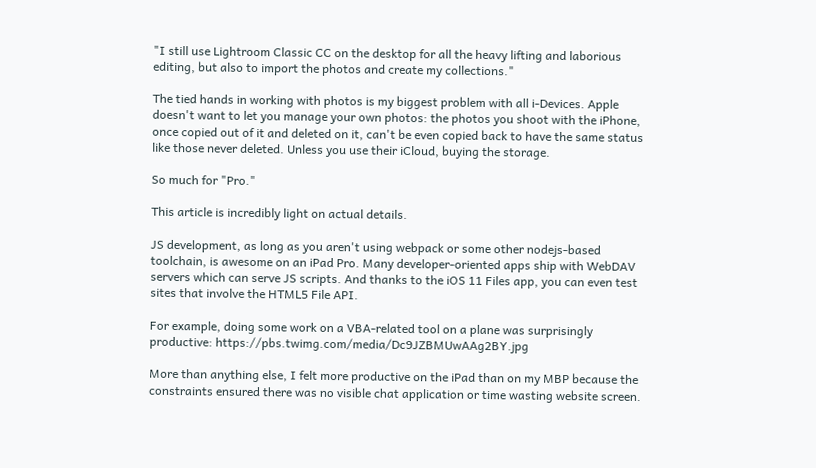"I still use Lightroom Classic CC on the desktop for all the heavy lifting and laborious editing, but also to import the photos and create my collections."

The tied hands in working with photos is my biggest problem with all i-Devices. Apple doesn't want to let you manage your own photos: the photos you shoot with the iPhone, once copied out of it and deleted on it, can't be even copied back to have the same status like those never deleted. Unless you use their iCloud, buying the storage.

So much for "Pro."

This article is incredibly light on actual details.

JS development, as long as you aren't using webpack or some other nodejs-based toolchain, is awesome on an iPad Pro. Many developer-oriented apps ship with WebDAV servers which can serve JS scripts. And thanks to the iOS 11 Files app, you can even test sites that involve the HTML5 File API.

For example, doing some work on a VBA-related tool on a plane was surprisingly productive: https://pbs.twimg.com/media/Dc9JZBMUwAAg2BY.jpg

More than anything else, I felt more productive on the iPad than on my MBP because the constraints ensured there was no visible chat application or time wasting website screen.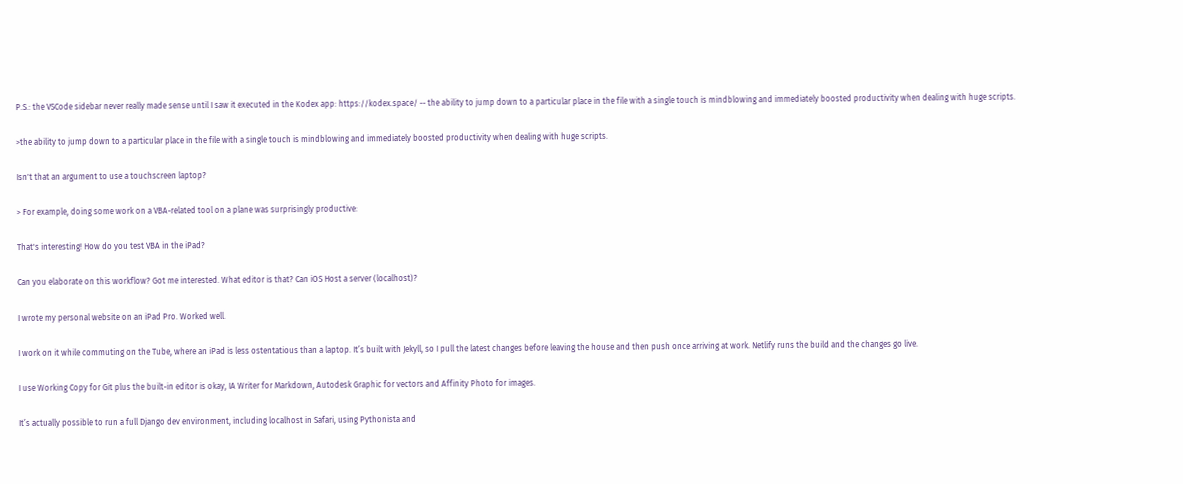P.S.: the VSCode sidebar never really made sense until I saw it executed in the Kodex app: https://kodex.space/ -- the ability to jump down to a particular place in the file with a single touch is mindblowing and immediately boosted productivity when dealing with huge scripts.

>the ability to jump down to a particular place in the file with a single touch is mindblowing and immediately boosted productivity when dealing with huge scripts.

Isn't that an argument to use a touchscreen laptop?

> For example, doing some work on a VBA-related tool on a plane was surprisingly productive:

That's interesting! How do you test VBA in the iPad?

Can you elaborate on this workflow? Got me interested. What editor is that? Can iOS Host a server (localhost)?

I wrote my personal website on an iPad Pro. Worked well.

I work on it while commuting on the Tube, where an iPad is less ostentatious than a laptop. It’s built with Jekyll, so I pull the latest changes before leaving the house and then push once arriving at work. Netlify runs the build and the changes go live.

I use Working Copy for Git plus the built-in editor is okay, IA Writer for Markdown, Autodesk Graphic for vectors and Affinity Photo for images.

It’s actually possible to run a full Django dev environment, including localhost in Safari, using Pythonista and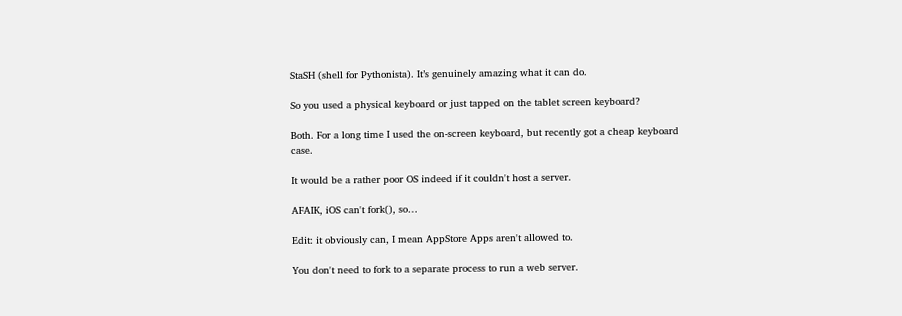StaSH (shell for Pythonista). It’s genuinely amazing what it can do.

So you used a physical keyboard or just tapped on the tablet screen keyboard?

Both. For a long time I used the on-screen keyboard, but recently got a cheap keyboard case.

It would be a rather poor OS indeed if it couldn't host a server.

AFAIK, iOS can't fork(), so…

Edit: it obviously can, I mean AppStore Apps aren't allowed to.

You don't need to fork to a separate process to run a web server.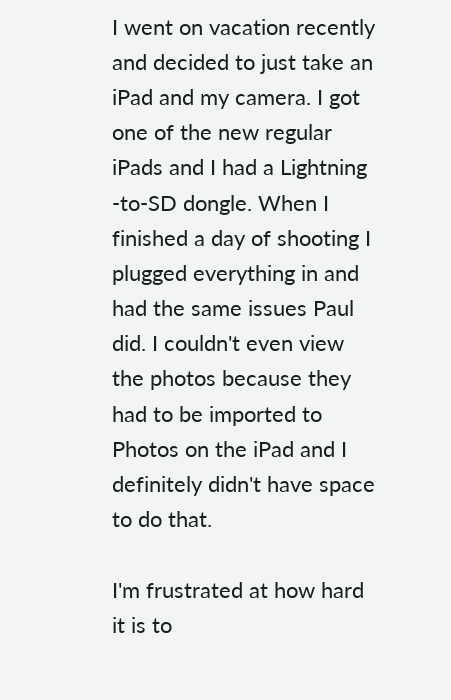I went on vacation recently and decided to just take an iPad and my camera. I got one of the new regular iPads and I had a Lightning -to-SD dongle. When I finished a day of shooting I plugged everything in and had the same issues Paul did. I couldn't even view the photos because they had to be imported to Photos on the iPad and I definitely didn't have space to do that.

I'm frustrated at how hard it is to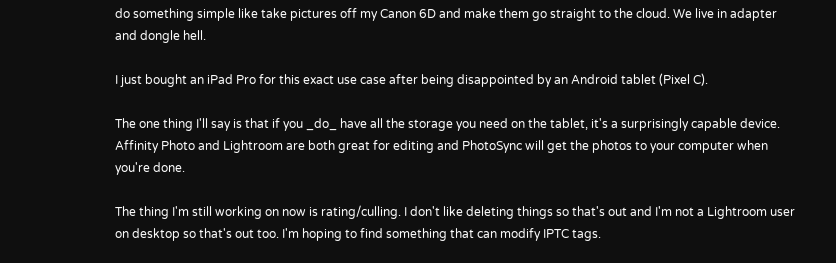do something simple like take pictures off my Canon 6D and make them go straight to the cloud. We live in adapter and dongle hell.

I just bought an iPad Pro for this exact use case after being disappointed by an Android tablet (Pixel C).

The one thing I'll say is that if you _do_ have all the storage you need on the tablet, it's a surprisingly capable device. Affinity Photo and Lightroom are both great for editing and PhotoSync will get the photos to your computer when you're done.

The thing I'm still working on now is rating/culling. I don't like deleting things so that's out and I'm not a Lightroom user on desktop so that's out too. I'm hoping to find something that can modify IPTC tags.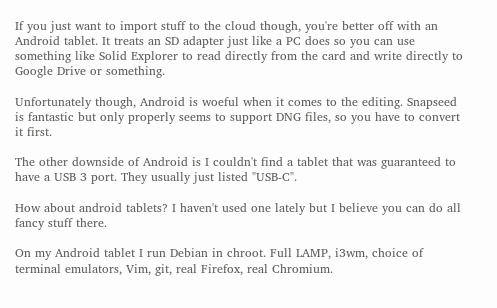If you just want to import stuff to the cloud though, you're better off with an Android tablet. It treats an SD adapter just like a PC does so you can use something like Solid Explorer to read directly from the card and write directly to Google Drive or something.

Unfortunately though, Android is woeful when it comes to the editing. Snapseed is fantastic but only properly seems to support DNG files, so you have to convert it first.

The other downside of Android is I couldn't find a tablet that was guaranteed to have a USB 3 port. They usually just listed "USB-C".

How about android tablets? I haven't used one lately but I believe you can do all fancy stuff there.

On my Android tablet I run Debian in chroot. Full LAMP, i3wm, choice of terminal emulators, Vim, git, real Firefox, real Chromium.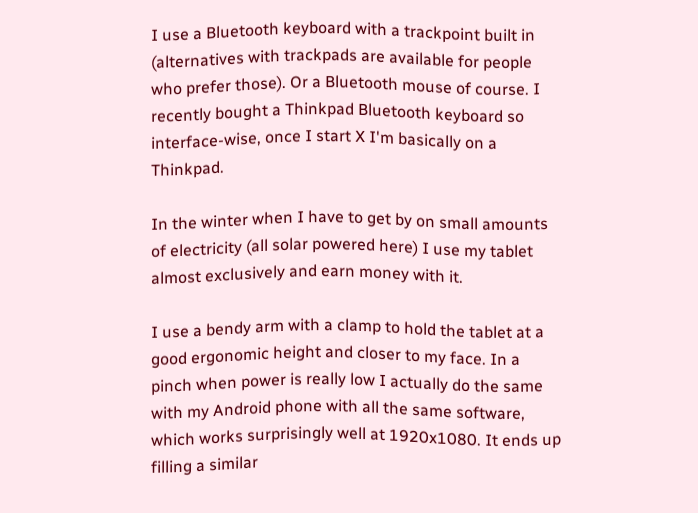I use a Bluetooth keyboard with a trackpoint built in (alternatives with trackpads are available for people who prefer those). Or a Bluetooth mouse of course. I recently bought a Thinkpad Bluetooth keyboard so interface-wise, once I start X I'm basically on a Thinkpad.

In the winter when I have to get by on small amounts of electricity (all solar powered here) I use my tablet almost exclusively and earn money with it.

I use a bendy arm with a clamp to hold the tablet at a good ergonomic height and closer to my face. In a pinch when power is really low I actually do the same with my Android phone with all the same software, which works surprisingly well at 1920x1080. It ends up filling a similar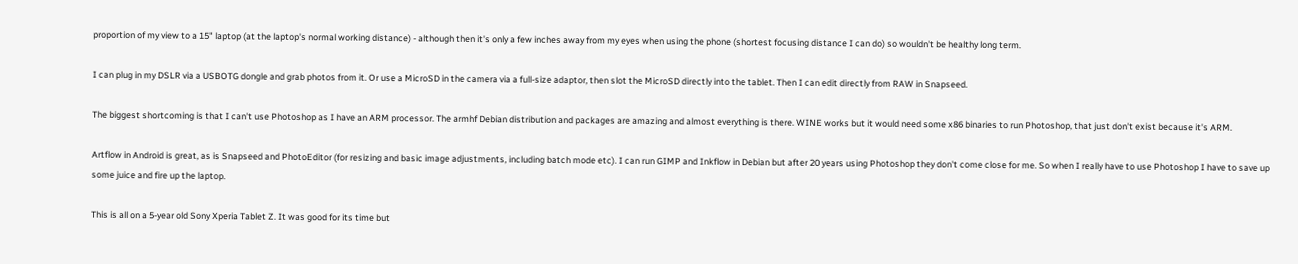proportion of my view to a 15" laptop (at the laptop's normal working distance) - although then it's only a few inches away from my eyes when using the phone (shortest focusing distance I can do) so wouldn't be healthy long term.

I can plug in my DSLR via a USBOTG dongle and grab photos from it. Or use a MicroSD in the camera via a full-size adaptor, then slot the MicroSD directly into the tablet. Then I can edit directly from RAW in Snapseed.

The biggest shortcoming is that I can't use Photoshop as I have an ARM processor. The armhf Debian distribution and packages are amazing and almost everything is there. WINE works but it would need some x86 binaries to run Photoshop, that just don't exist because it's ARM.

Artflow in Android is great, as is Snapseed and PhotoEditor (for resizing and basic image adjustments, including batch mode etc). I can run GIMP and Inkflow in Debian but after 20 years using Photoshop they don't come close for me. So when I really have to use Photoshop I have to save up some juice and fire up the laptop.

This is all on a 5-year old Sony Xperia Tablet Z. It was good for its time but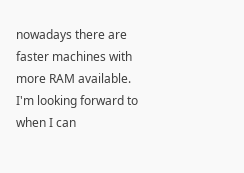nowadays there are faster machines with more RAM available. I'm looking forward to when I can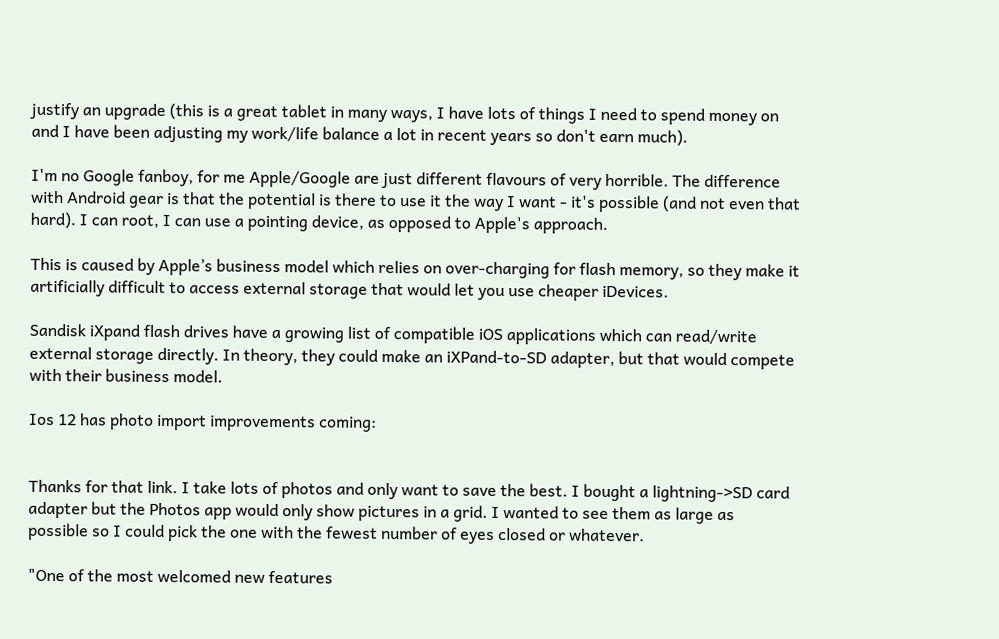justify an upgrade (this is a great tablet in many ways, I have lots of things I need to spend money on and I have been adjusting my work/life balance a lot in recent years so don't earn much).

I'm no Google fanboy, for me Apple/Google are just different flavours of very horrible. The difference with Android gear is that the potential is there to use it the way I want - it's possible (and not even that hard). I can root, I can use a pointing device, as opposed to Apple's approach.

This is caused by Apple’s business model which relies on over-charging for flash memory, so they make it artificially difficult to access external storage that would let you use cheaper iDevices.

Sandisk iXpand flash drives have a growing list of compatible iOS applications which can read/write external storage directly. In theory, they could make an iXPand-to-SD adapter, but that would compete with their business model.

Ios 12 has photo import improvements coming:


Thanks for that link. I take lots of photos and only want to save the best. I bought a lightning->SD card adapter but the Photos app would only show pictures in a grid. I wanted to see them as large as possible so I could pick the one with the fewest number of eyes closed or whatever.

"One of the most welcomed new features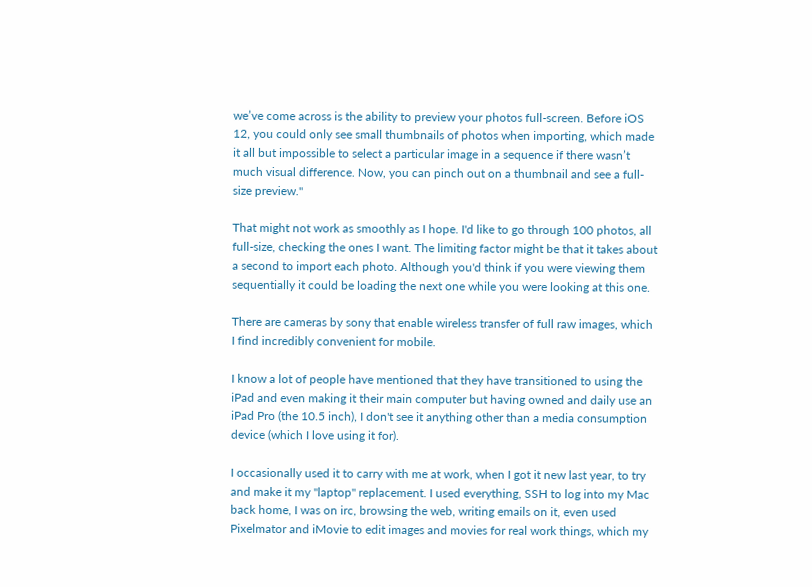we’ve come across is the ability to preview your photos full-screen. Before iOS 12, you could only see small thumbnails of photos when importing, which made it all but impossible to select a particular image in a sequence if there wasn’t much visual difference. Now, you can pinch out on a thumbnail and see a full-size preview."

That might not work as smoothly as I hope. I'd like to go through 100 photos, all full-size, checking the ones I want. The limiting factor might be that it takes about a second to import each photo. Although you'd think if you were viewing them sequentially it could be loading the next one while you were looking at this one.

There are cameras by sony that enable wireless transfer of full raw images, which I find incredibly convenient for mobile.

I know a lot of people have mentioned that they have transitioned to using the iPad and even making it their main computer but having owned and daily use an iPad Pro (the 10.5 inch), I don't see it anything other than a media consumption device (which I love using it for).

I occasionally used it to carry with me at work, when I got it new last year, to try and make it my "laptop" replacement. I used everything, SSH to log into my Mac back home, I was on irc, browsing the web, writing emails on it, even used Pixelmator and iMovie to edit images and movies for real work things, which my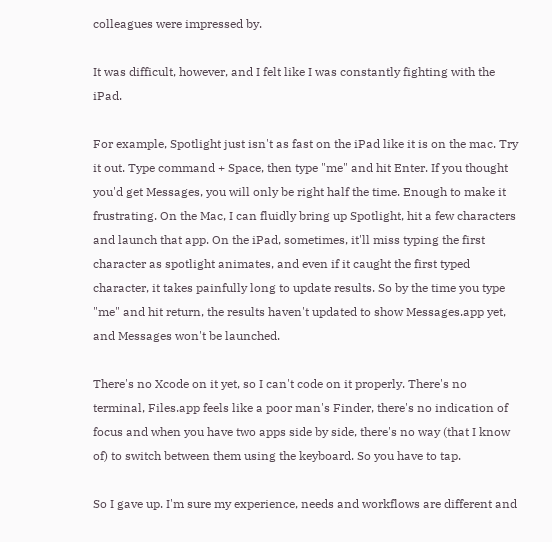colleagues were impressed by.

It was difficult, however, and I felt like I was constantly fighting with the iPad.

For example, Spotlight just isn't as fast on the iPad like it is on the mac. Try it out. Type command + Space, then type "me" and hit Enter. If you thought you'd get Messages, you will only be right half the time. Enough to make it frustrating. On the Mac, I can fluidly bring up Spotlight, hit a few characters and launch that app. On the iPad, sometimes, it'll miss typing the first character as spotlight animates, and even if it caught the first typed character, it takes painfully long to update results. So by the time you type "me" and hit return, the results haven't updated to show Messages.app yet, and Messages won't be launched.

There's no Xcode on it yet, so I can't code on it properly. There's no terminal, Files.app feels like a poor man's Finder, there's no indication of focus and when you have two apps side by side, there's no way (that I know of) to switch between them using the keyboard. So you have to tap.

So I gave up. I'm sure my experience, needs and workflows are different and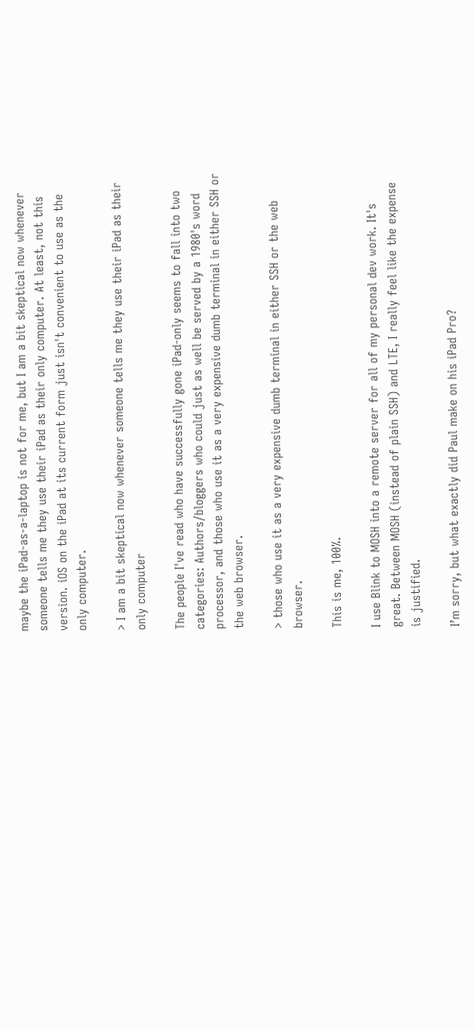maybe the iPad-as-a-laptop is not for me, but I am a bit skeptical now whenever someone tells me they use their iPad as their only computer. At least, not this version. iOS on the iPad at its current form just isn't convenient to use as the only computer.

> I am a bit skeptical now whenever someone tells me they use their iPad as their only computer

The people I've read who have successfully gone iPad-only seems to fall into two categories: Authors/bloggers who could just as well be served by a 1980's word processor, and those who use it as a very expensive dumb terminal in either SSH or the web browser.

> those who use it as a very expensive dumb terminal in either SSH or the web browser.

This is me, 100%.

I use Blink to MOSH into a remote server for all of my personal dev work. It's great. Between MOSH (instead of plain SSH) and LTE, I really feel like the expense is justified.

I’m sorry, but what exactly did Paul make on his iPad Pro?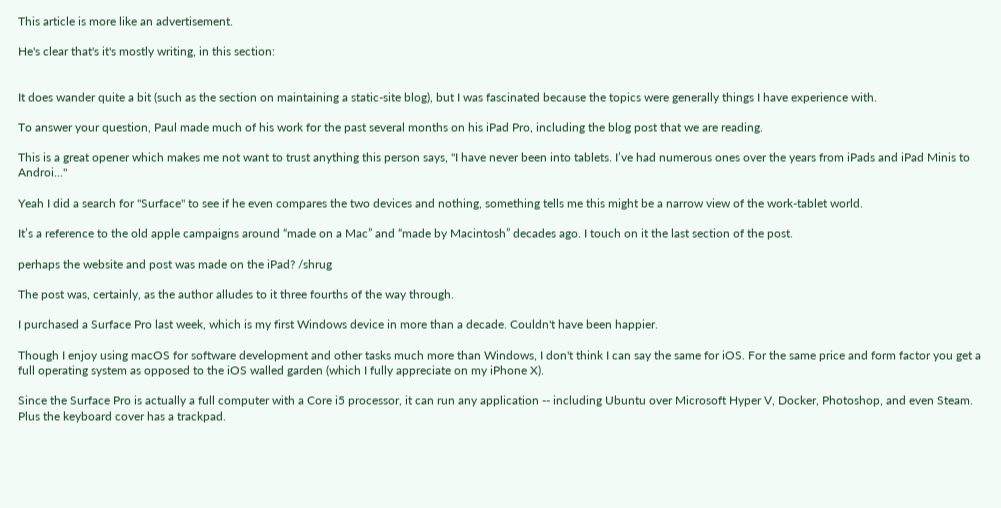This article is more like an advertisement.

He's clear that's it's mostly writing, in this section:


It does wander quite a bit (such as the section on maintaining a static-site blog), but I was fascinated because the topics were generally things I have experience with.

To answer your question, Paul made much of his work for the past several months on his iPad Pro, including the blog post that we are reading.

This is a great opener which makes me not want to trust anything this person says, "I have never been into tablets. I’ve had numerous ones over the years from iPads and iPad Minis to Androi..."

Yeah I did a search for "Surface" to see if he even compares the two devices and nothing, something tells me this might be a narrow view of the work-tablet world.

It’s a reference to the old apple campaigns around “made on a Mac” and “made by Macintosh” decades ago. I touch on it the last section of the post.

perhaps the website and post was made on the iPad? /shrug

The post was, certainly, as the author alludes to it three fourths of the way through.

I purchased a Surface Pro last week, which is my first Windows device in more than a decade. Couldn't have been happier.

Though I enjoy using macOS for software development and other tasks much more than Windows, I don't think I can say the same for iOS. For the same price and form factor you get a full operating system as opposed to the iOS walled garden (which I fully appreciate on my iPhone X).

Since the Surface Pro is actually a full computer with a Core i5 processor, it can run any application -- including Ubuntu over Microsoft Hyper V, Docker, Photoshop, and even Steam. Plus the keyboard cover has a trackpad.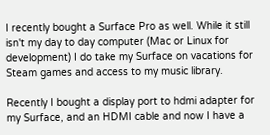I recently bought a Surface Pro as well. While it still isn't my day to day computer (Mac or Linux for development) I do take my Surface on vacations for Steam games and access to my music library.

Recently I bought a display port to hdmi adapter for my Surface, and an HDMI cable and now I have a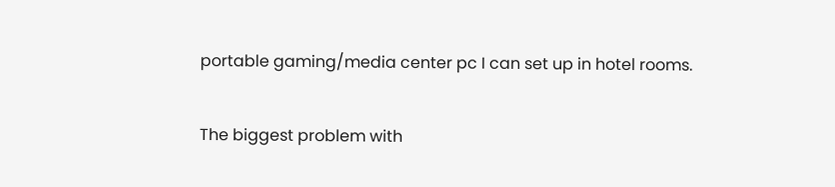portable gaming/media center pc I can set up in hotel rooms.

The biggest problem with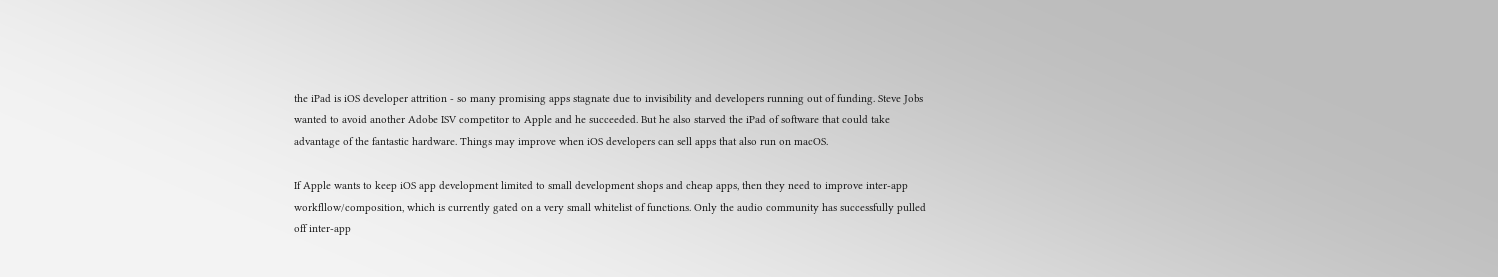the iPad is iOS developer attrition - so many promising apps stagnate due to invisibility and developers running out of funding. Steve Jobs wanted to avoid another Adobe ISV competitor to Apple and he succeeded. But he also starved the iPad of software that could take advantage of the fantastic hardware. Things may improve when iOS developers can sell apps that also run on macOS.

If Apple wants to keep iOS app development limited to small development shops and cheap apps, then they need to improve inter-app workfllow/composition, which is currently gated on a very small whitelist of functions. Only the audio community has successfully pulled off inter-app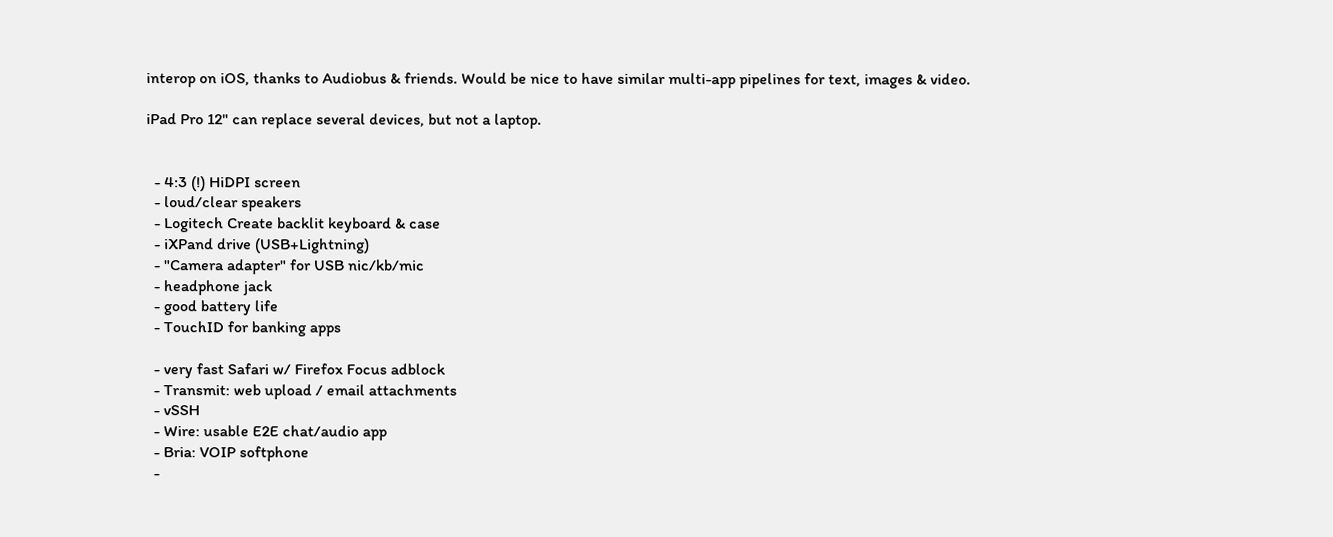interop on iOS, thanks to Audiobus & friends. Would be nice to have similar multi-app pipelines for text, images & video.

iPad Pro 12" can replace several devices, but not a laptop.


  - 4:3 (!) HiDPI screen
  - loud/clear speakers
  - Logitech Create backlit keyboard & case
  - iXPand drive (USB+Lightning)
  - "Camera adapter" for USB nic/kb/mic
  - headphone jack
  - good battery life
  - TouchID for banking apps

  - very fast Safari w/ Firefox Focus adblock
  - Transmit: web upload / email attachments
  - vSSH
  - Wire: usable E2E chat/audio app
  - Bria: VOIP softphone
  -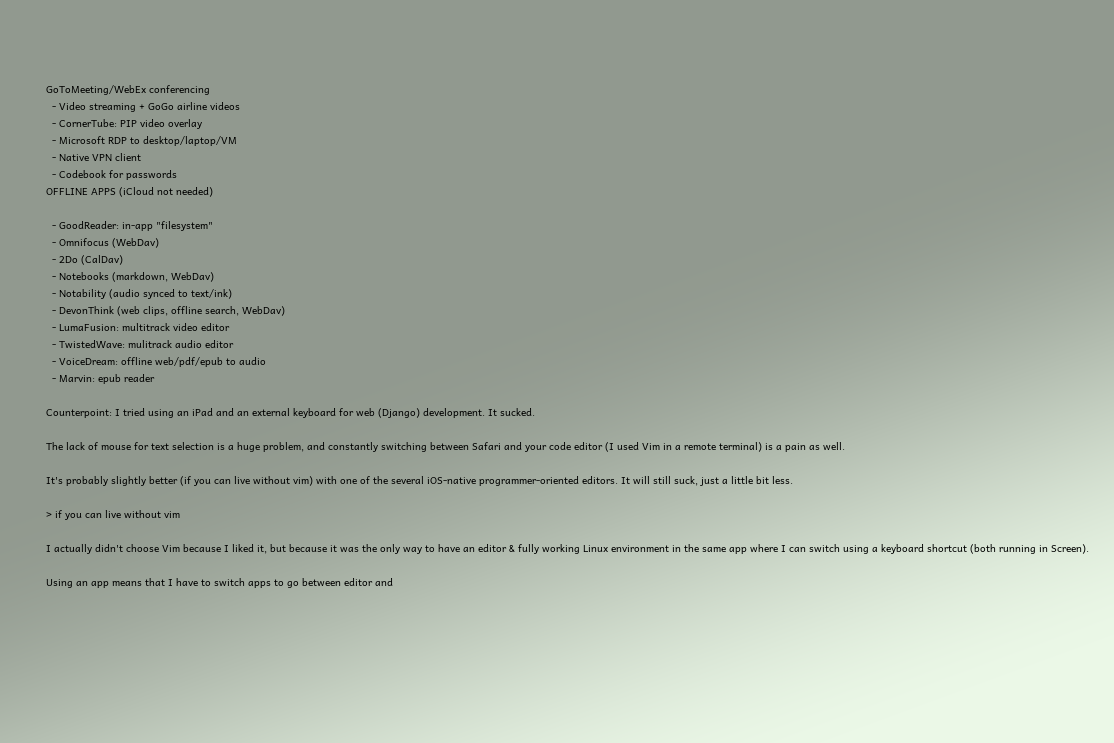GoToMeeting/WebEx conferencing
  - Video streaming + GoGo airline videos
  - CornerTube: PIP video overlay
  - Microsoft RDP to desktop/laptop/VM
  - Native VPN client
  - Codebook for passwords
OFFLINE APPS (iCloud not needed)

  - GoodReader: in-app "filesystem"
  - Omnifocus (WebDav)
  - 2Do (CalDav)
  - Notebooks (markdown, WebDav)
  - Notability (audio synced to text/ink)
  - DevonThink (web clips, offline search, WebDav)
  - LumaFusion: multitrack video editor
  - TwistedWave: mulitrack audio editor
  - VoiceDream: offline web/pdf/epub to audio
  - Marvin: epub reader

Counterpoint: I tried using an iPad and an external keyboard for web (Django) development. It sucked.

The lack of mouse for text selection is a huge problem, and constantly switching between Safari and your code editor (I used Vim in a remote terminal) is a pain as well.

It's probably slightly better (if you can live without vim) with one of the several iOS-native programmer-oriented editors. It will still suck, just a little bit less.

> if you can live without vim

I actually didn't choose Vim because I liked it, but because it was the only way to have an editor & fully working Linux environment in the same app where I can switch using a keyboard shortcut (both running in Screen).

Using an app means that I have to switch apps to go between editor and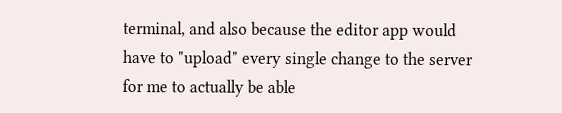terminal, and also because the editor app would have to "upload" every single change to the server for me to actually be able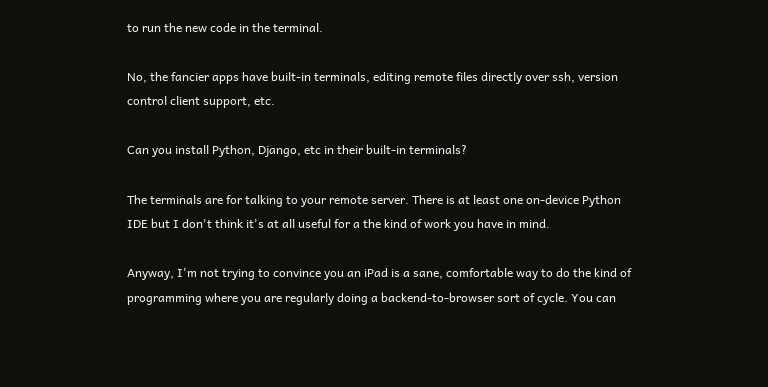to run the new code in the terminal.

No, the fancier apps have built-in terminals, editing remote files directly over ssh, version control client support, etc.

Can you install Python, Django, etc in their built-in terminals?

The terminals are for talking to your remote server. There is at least one on-device Python IDE but I don't think it's at all useful for a the kind of work you have in mind.

Anyway, I'm not trying to convince you an iPad is a sane, comfortable way to do the kind of programming where you are regularly doing a backend-to-browser sort of cycle. You can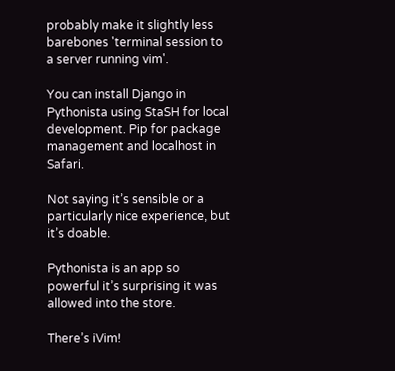probably make it slightly less barebones 'terminal session to a server running vim'.

You can install Django in Pythonista using StaSH for local development. Pip for package management and localhost in Safari.

Not saying it’s sensible or a particularly nice experience, but it’s doable.

Pythonista is an app so powerful it’s surprising it was allowed into the store.

There’s iVim!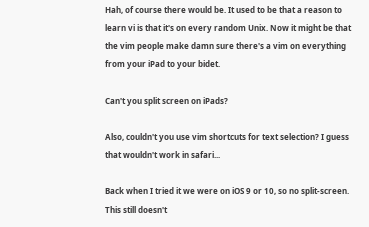Hah, of course there would be. It used to be that a reason to learn vi is that it's on every random Unix. Now it might be that the vim people make damn sure there's a vim on everything from your iPad to your bidet.

Can't you split screen on iPads?

Also, couldn't you use vim shortcuts for text selection? I guess that wouldn't work in safari...

Back when I tried it we were on iOS 9 or 10, so no split-screen. This still doesn't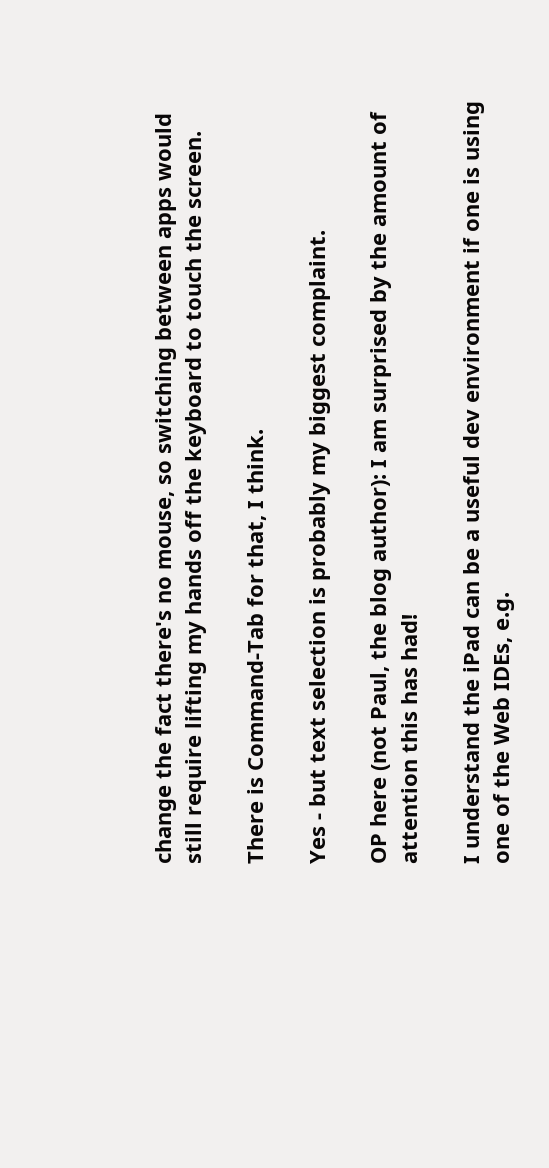change the fact there's no mouse, so switching between apps would still require lifting my hands off the keyboard to touch the screen.

There is Command-Tab for that, I think.

Yes - but text selection is probably my biggest complaint.

OP here (not Paul, the blog author): I am surprised by the amount of attention this has had!

I understand the iPad can be a useful dev environment if one is using one of the Web IDEs, e.g.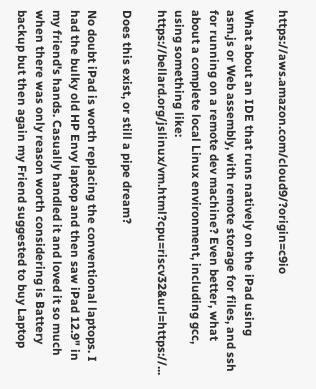https://aws.amazon.com/cloud9/?origin=c9io

What about an IDE that runs natively on the iPad using asm.js or Web assembly, with remote storage for files, and ssh for running on a remote dev machine? Even better, what about a complete local Linux environment, including gcc, using something like: https://bellard.org/jslinux/vm.html?cpu=riscv32&url=https://...

Does this exist, or still a pipe dream?

No doubt iPad is worth replacing the conventional laptops. I had the bulky old HP Envy laptop and then saw iPad 12.9" in my friend's hands. Casually handled it and loved it so much when there was only reason worth considering is Battery backup but then again my Friend suggested to buy Laptop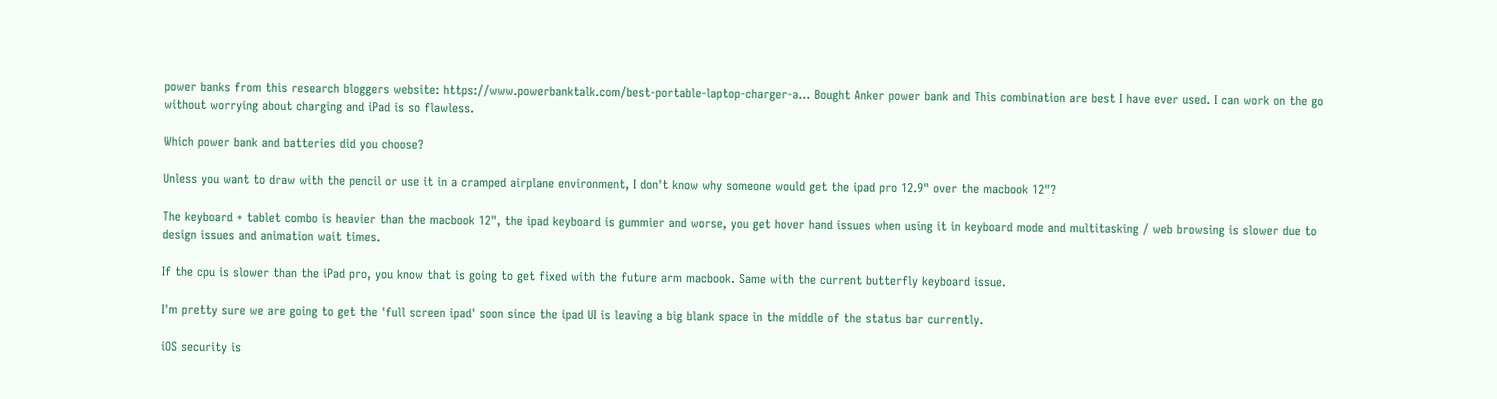power banks from this research bloggers website: https://www.powerbanktalk.com/best-portable-laptop-charger-a... Bought Anker power bank and This combination are best I have ever used. I can work on the go without worrying about charging and iPad is so flawless.

Which power bank and batteries did you choose?

Unless you want to draw with the pencil or use it in a cramped airplane environment, I don't know why someone would get the ipad pro 12.9" over the macbook 12"?

The keyboard + tablet combo is heavier than the macbook 12", the ipad keyboard is gummier and worse, you get hover hand issues when using it in keyboard mode and multitasking / web browsing is slower due to design issues and animation wait times.

If the cpu is slower than the iPad pro, you know that is going to get fixed with the future arm macbook. Same with the current butterfly keyboard issue.

I'm pretty sure we are going to get the 'full screen ipad' soon since the ipad UI is leaving a big blank space in the middle of the status bar currently.

iOS security is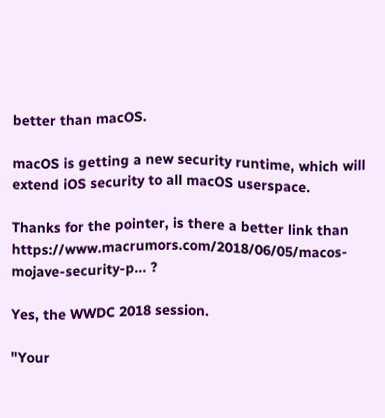better than macOS.

macOS is getting a new security runtime, which will extend iOS security to all macOS userspace.

Thanks for the pointer, is there a better link than https://www.macrumors.com/2018/06/05/macos-mojave-security-p... ?

Yes, the WWDC 2018 session.

"Your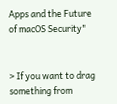Apps and the Future of macOS Security"


> If you want to drag something from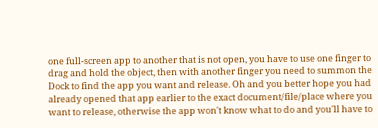one full-screen app to another that is not open, you have to use one finger to drag and hold the object, then with another finger you need to summon the Dock to find the app you want and release. Oh and you better hope you had already opened that app earlier to the exact document/file/place where you want to release, otherwise the app won't know what to do and you'll have to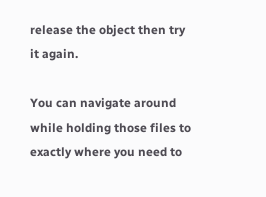release the object then try it again.

You can navigate around while holding those files to exactly where you need to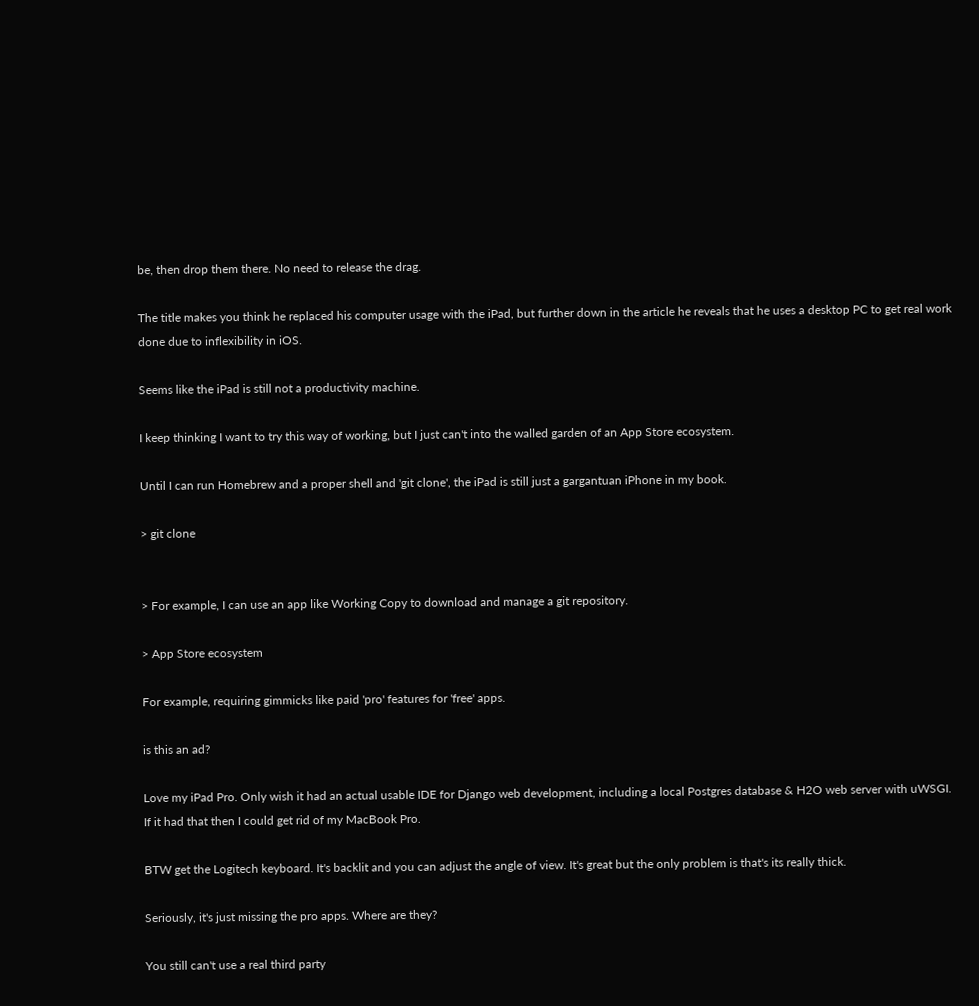be, then drop them there. No need to release the drag.

The title makes you think he replaced his computer usage with the iPad, but further down in the article he reveals that he uses a desktop PC to get real work done due to inflexibility in iOS.

Seems like the iPad is still not a productivity machine.

I keep thinking I want to try this way of working, but I just can't into the walled garden of an App Store ecosystem.

Until I can run Homebrew and a proper shell and 'git clone', the iPad is still just a gargantuan iPhone in my book.

> git clone


> For example, I can use an app like Working Copy to download and manage a git repository.

> App Store ecosystem

For example, requiring gimmicks like paid 'pro' features for 'free' apps.

is this an ad?

Love my iPad Pro. Only wish it had an actual usable IDE for Django web development, including a local Postgres database & H2O web server with uWSGI. If it had that then I could get rid of my MacBook Pro.

BTW get the Logitech keyboard. It's backlit and you can adjust the angle of view. It's great but the only problem is that's its really thick.

Seriously, it's just missing the pro apps. Where are they?

You still can't use a real third party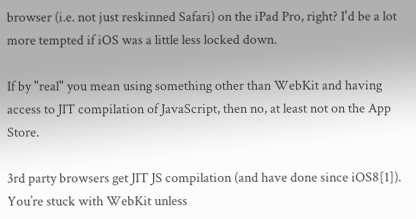browser (i.e. not just reskinned Safari) on the iPad Pro, right? I'd be a lot more tempted if iOS was a little less locked down.

If by "real" you mean using something other than WebKit and having access to JIT compilation of JavaScript, then no, at least not on the App Store.

3rd party browsers get JIT JS compilation (and have done since iOS8[1]). You’re stuck with WebKit unless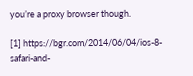you’re a proxy browser though.

[1] https://bgr.com/2014/06/04/ios-8-safari-and-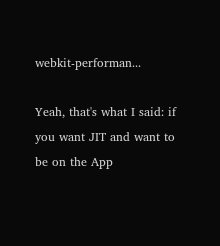webkit-performan...

Yeah, that's what I said: if you want JIT and want to be on the App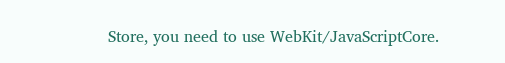Store, you need to use WebKit/JavaScriptCore.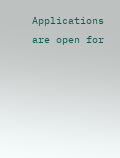Applications are open for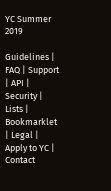YC Summer 2019

Guidelines | FAQ | Support | API | Security | Lists | Bookmarklet | Legal | Apply to YC | Contact